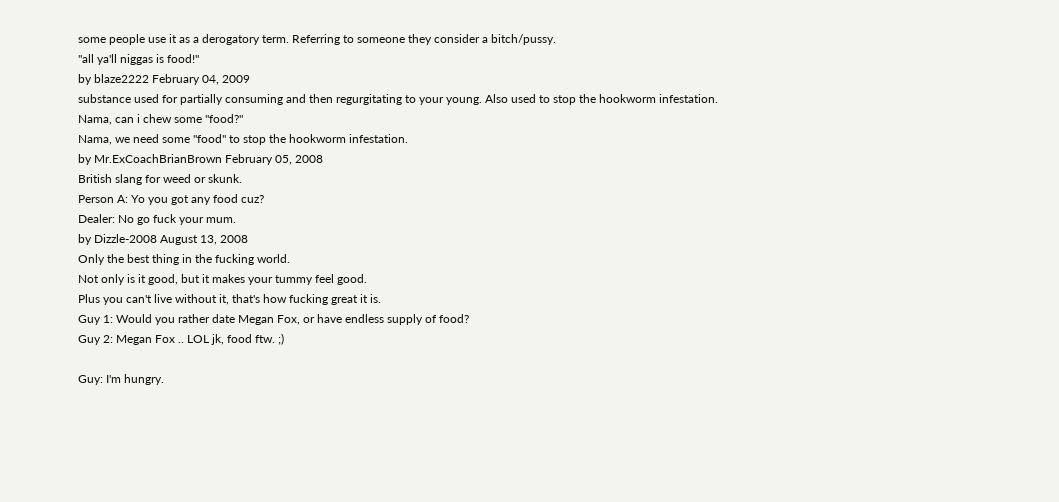some people use it as a derogatory term. Referring to someone they consider a bitch/pussy.
"all ya'll niggas is food!"
by blaze2222 February 04, 2009
substance used for partially consuming and then regurgitating to your young. Also used to stop the hookworm infestation.
Nama, can i chew some "food?"
Nama, we need some "food" to stop the hookworm infestation.
by Mr.ExCoachBrianBrown February 05, 2008
British slang for weed or skunk.
Person A: Yo you got any food cuz?
Dealer: No go fuck your mum.
by Dizzle-2008 August 13, 2008
Only the best thing in the fucking world.
Not only is it good, but it makes your tummy feel good.
Plus you can't live without it, that's how fucking great it is.
Guy 1: Would you rather date Megan Fox, or have endless supply of food?
Guy 2: Megan Fox .. LOL jk, food ftw. ;)

Guy: I'm hungry.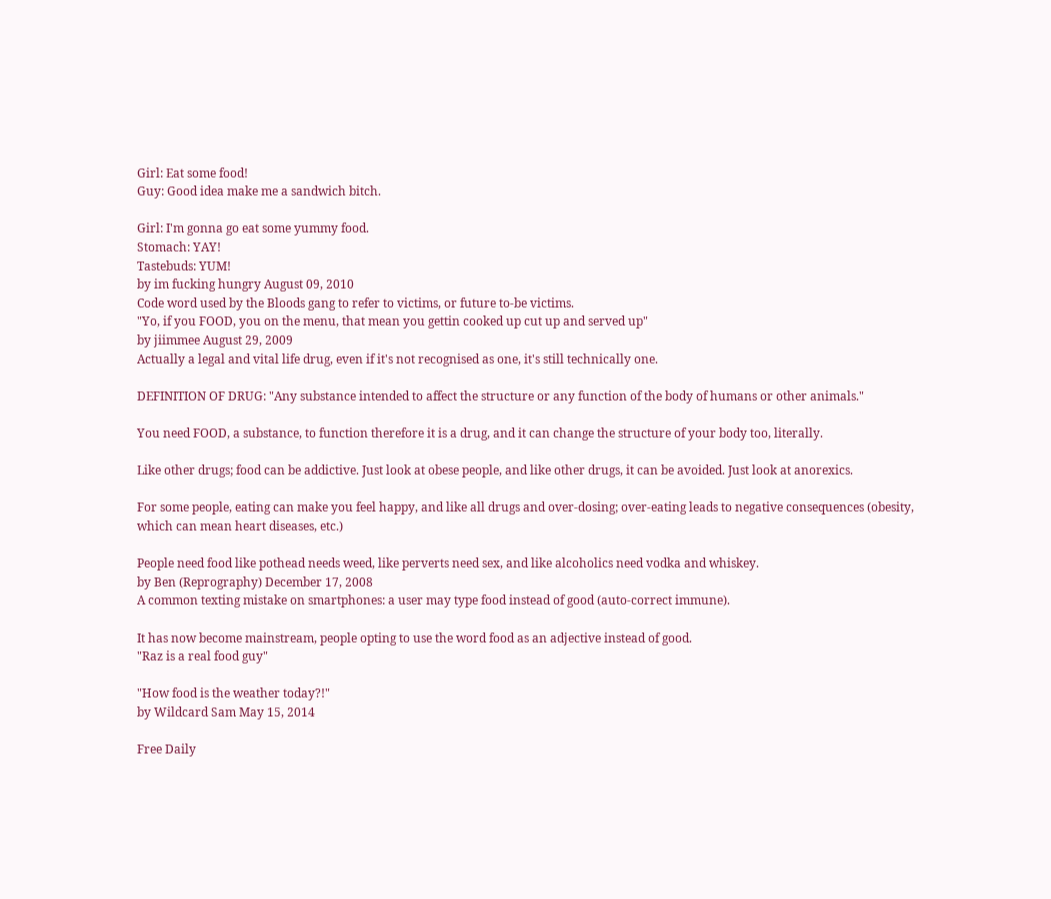Girl: Eat some food!
Guy: Good idea make me a sandwich bitch.

Girl: I'm gonna go eat some yummy food.
Stomach: YAY!
Tastebuds: YUM!
by im fucking hungry August 09, 2010
Code word used by the Bloods gang to refer to victims, or future to-be victims.
"Yo, if you FOOD, you on the menu, that mean you gettin cooked up cut up and served up"
by jiimmee August 29, 2009
Actually a legal and vital life drug, even if it's not recognised as one, it's still technically one.

DEFINITION OF DRUG: "Any substance intended to affect the structure or any function of the body of humans or other animals."

You need FOOD, a substance, to function therefore it is a drug, and it can change the structure of your body too, literally.

Like other drugs; food can be addictive. Just look at obese people, and like other drugs, it can be avoided. Just look at anorexics.

For some people, eating can make you feel happy, and like all drugs and over-dosing; over-eating leads to negative consequences (obesity, which can mean heart diseases, etc.)

People need food like pothead needs weed, like perverts need sex, and like alcoholics need vodka and whiskey.
by Ben (Reprography) December 17, 2008
A common texting mistake on smartphones: a user may type food instead of good (auto-correct immune).

It has now become mainstream, people opting to use the word food as an adjective instead of good.
"Raz is a real food guy"

"How food is the weather today?!"
by Wildcard Sam May 15, 2014

Free Daily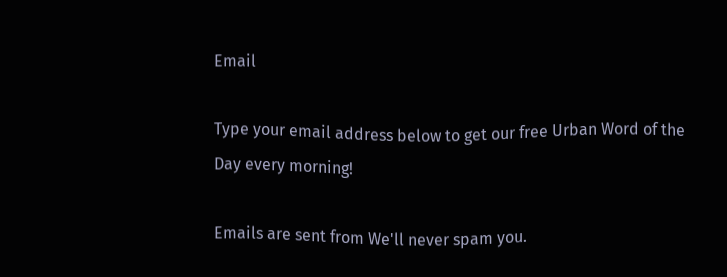Email

Type your email address below to get our free Urban Word of the Day every morning!

Emails are sent from We'll never spam you.